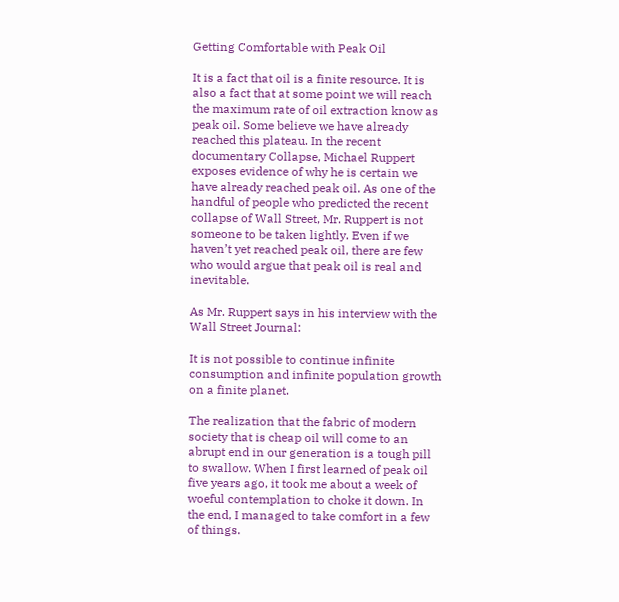Getting Comfortable with Peak Oil

It is a fact that oil is a finite resource. It is also a fact that at some point we will reach the maximum rate of oil extraction know as peak oil. Some believe we have already reached this plateau. In the recent documentary Collapse, Michael Ruppert exposes evidence of why he is certain we have already reached peak oil. As one of the handful of people who predicted the recent collapse of Wall Street, Mr. Ruppert is not someone to be taken lightly. Even if we haven’t yet reached peak oil, there are few who would argue that peak oil is real and inevitable.

As Mr. Ruppert says in his interview with the Wall Street Journal:

It is not possible to continue infinite consumption and infinite population growth on a finite planet.

The realization that the fabric of modern society that is cheap oil will come to an abrupt end in our generation is a tough pill to swallow. When I first learned of peak oil five years ago, it took me about a week of woeful contemplation to choke it down. In the end, I managed to take comfort in a few of things.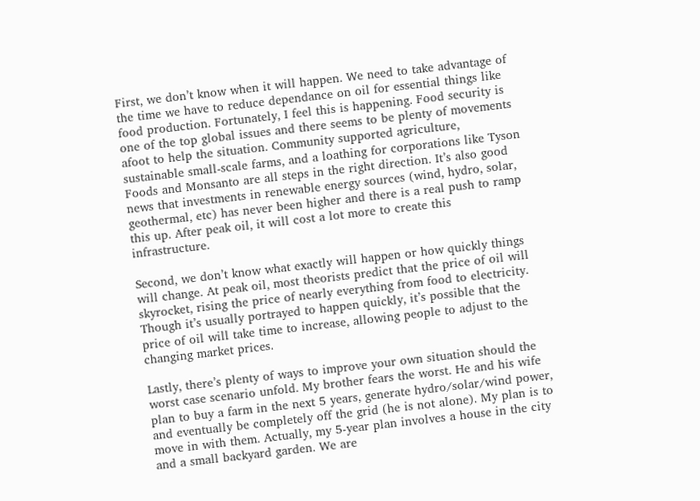First, we don’t know when it will happen. We need to take advantage of the time we have to reduce dependance on oil for essential things like food production. Fortunately, I feel this is happening. Food security is one of the top global issues and there seems to be plenty of movements afoot to help the situation. Community supported agriculture, sustainable small-scale farms, and a loathing for corporations like Tyson Foods and Monsanto are all steps in the right direction. It’s also good news that investments in renewable energy sources (wind, hydro, solar, geothermal, etc) has never been higher and there is a real push to ramp this up. After peak oil, it will cost a lot more to create this infrastructure.

Second, we don’t know what exactly will happen or how quickly things will change. At peak oil, most theorists predict that the price of oil will skyrocket, rising the price of nearly everything from food to electricity. Though it’s usually portrayed to happen quickly, it’s possible that the price of oil will take time to increase, allowing people to adjust to the changing market prices.

Lastly, there’s plenty of ways to improve your own situation should the worst case scenario unfold. My brother fears the worst. He and his wife plan to buy a farm in the next 5 years, generate hydro/solar/wind power, and eventually be completely off the grid (he is not alone). My plan is to move in with them. Actually, my 5-year plan involves a house in the city and a small backyard garden. We are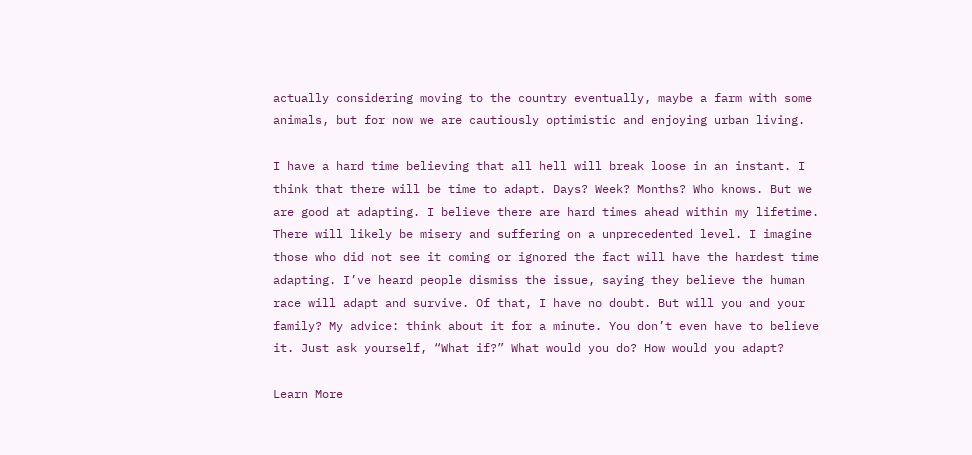actually considering moving to the country eventually, maybe a farm with some animals, but for now we are cautiously optimistic and enjoying urban living.

I have a hard time believing that all hell will break loose in an instant. I think that there will be time to adapt. Days? Week? Months? Who knows. But we are good at adapting. I believe there are hard times ahead within my lifetime. There will likely be misery and suffering on a unprecedented level. I imagine those who did not see it coming or ignored the fact will have the hardest time adapting. I’ve heard people dismiss the issue, saying they believe the human race will adapt and survive. Of that, I have no doubt. But will you and your family? My advice: think about it for a minute. You don’t even have to believe it. Just ask yourself, “What if?” What would you do? How would you adapt?

Learn More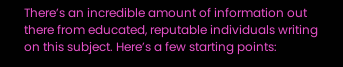There’s an incredible amount of information out there from educated, reputable individuals writing on this subject. Here’s a few starting points: